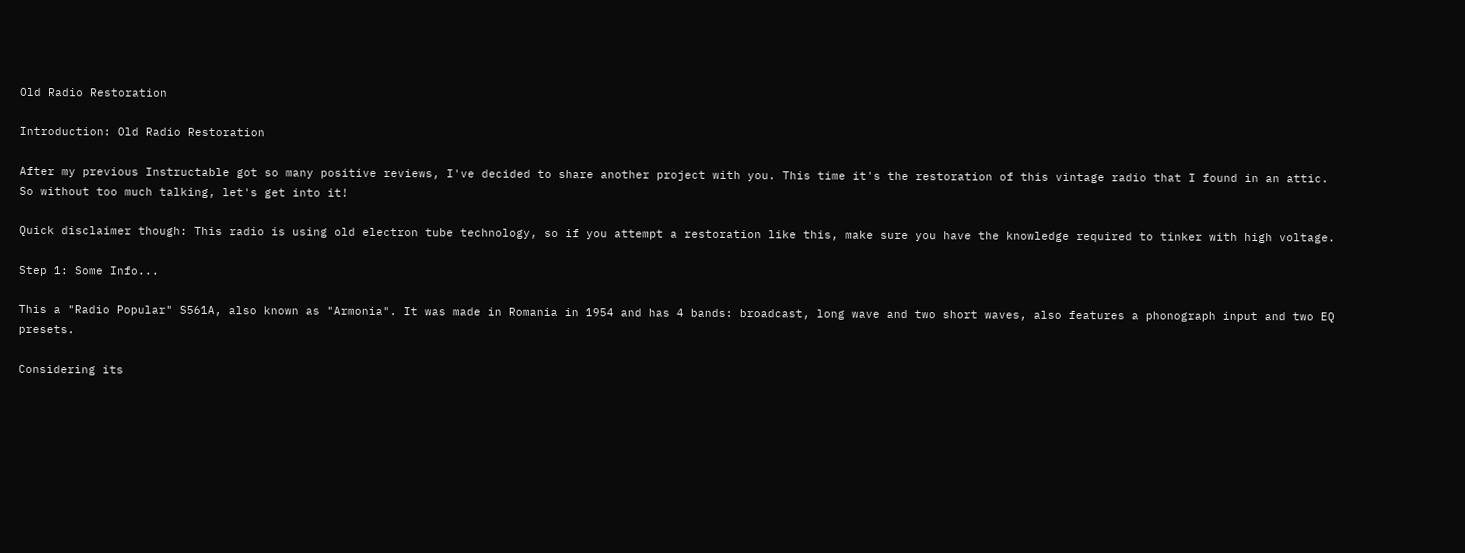Old Radio Restoration

Introduction: Old Radio Restoration

After my previous Instructable got so many positive reviews, I've decided to share another project with you. This time it's the restoration of this vintage radio that I found in an attic. So without too much talking, let's get into it!

Quick disclaimer though: This radio is using old electron tube technology, so if you attempt a restoration like this, make sure you have the knowledge required to tinker with high voltage.

Step 1: Some Info...

This a "Radio Popular" S561A, also known as "Armonia". It was made in Romania in 1954 and has 4 bands: broadcast, long wave and two short waves, also features a phonograph input and two EQ presets.

Considering its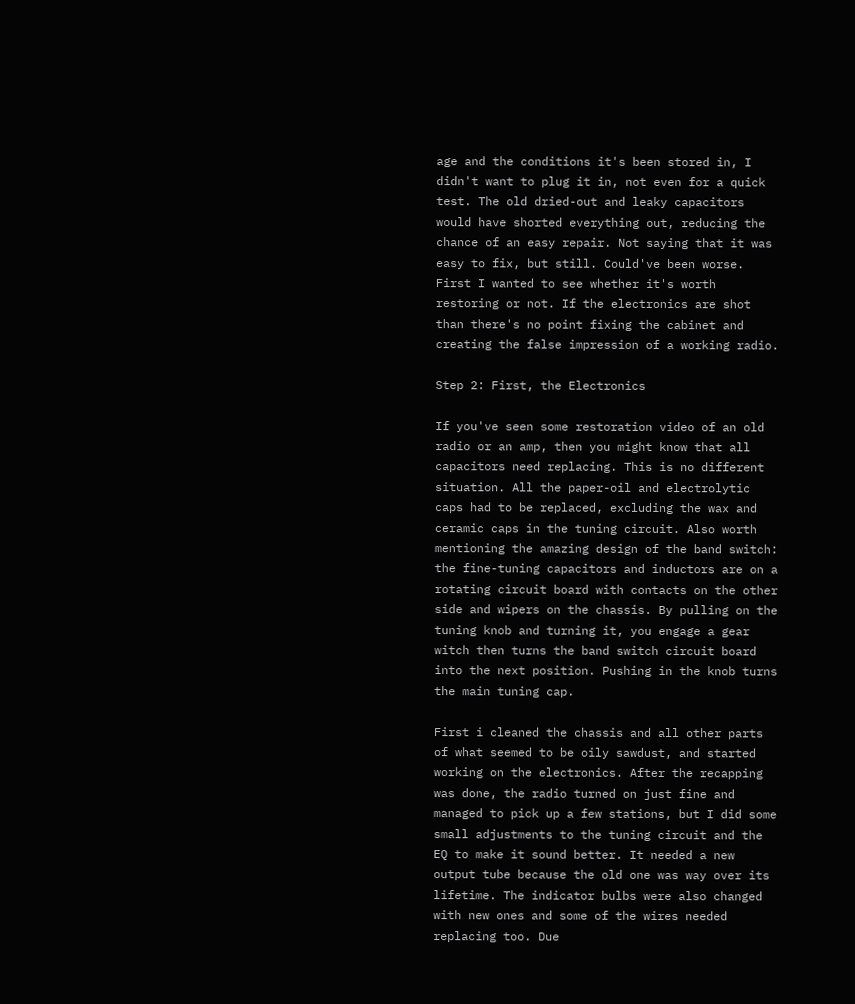age and the conditions it's been stored in, I didn't want to plug it in, not even for a quick test. The old dried-out and leaky capacitors would have shorted everything out, reducing the chance of an easy repair. Not saying that it was easy to fix, but still. Could've been worse. First I wanted to see whether it's worth restoring or not. If the electronics are shot than there's no point fixing the cabinet and creating the false impression of a working radio.

Step 2: First, the Electronics

If you've seen some restoration video of an old radio or an amp, then you might know that all capacitors need replacing. This is no different situation. All the paper-oil and electrolytic caps had to be replaced, excluding the wax and ceramic caps in the tuning circuit. Also worth mentioning the amazing design of the band switch: the fine-tuning capacitors and inductors are on a rotating circuit board with contacts on the other side and wipers on the chassis. By pulling on the tuning knob and turning it, you engage a gear witch then turns the band switch circuit board into the next position. Pushing in the knob turns the main tuning cap.

First i cleaned the chassis and all other parts of what seemed to be oily sawdust, and started working on the electronics. After the recapping was done, the radio turned on just fine and managed to pick up a few stations, but I did some small adjustments to the tuning circuit and the EQ to make it sound better. It needed a new output tube because the old one was way over its lifetime. The indicator bulbs were also changed with new ones and some of the wires needed replacing too. Due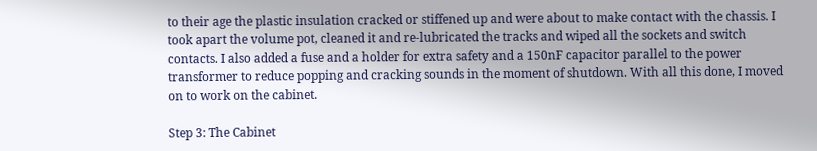to their age the plastic insulation cracked or stiffened up and were about to make contact with the chassis. I took apart the volume pot, cleaned it and re-lubricated the tracks and wiped all the sockets and switch contacts. I also added a fuse and a holder for extra safety and a 150nF capacitor parallel to the power transformer to reduce popping and cracking sounds in the moment of shutdown. With all this done, I moved on to work on the cabinet.

Step 3: The Cabinet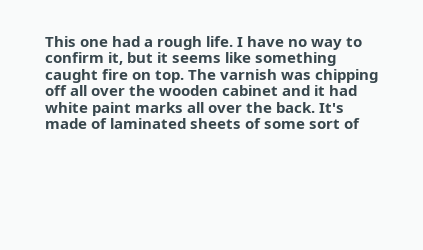This one had a rough life. I have no way to confirm it, but it seems like something caught fire on top. The varnish was chipping off all over the wooden cabinet and it had white paint marks all over the back. It's made of laminated sheets of some sort of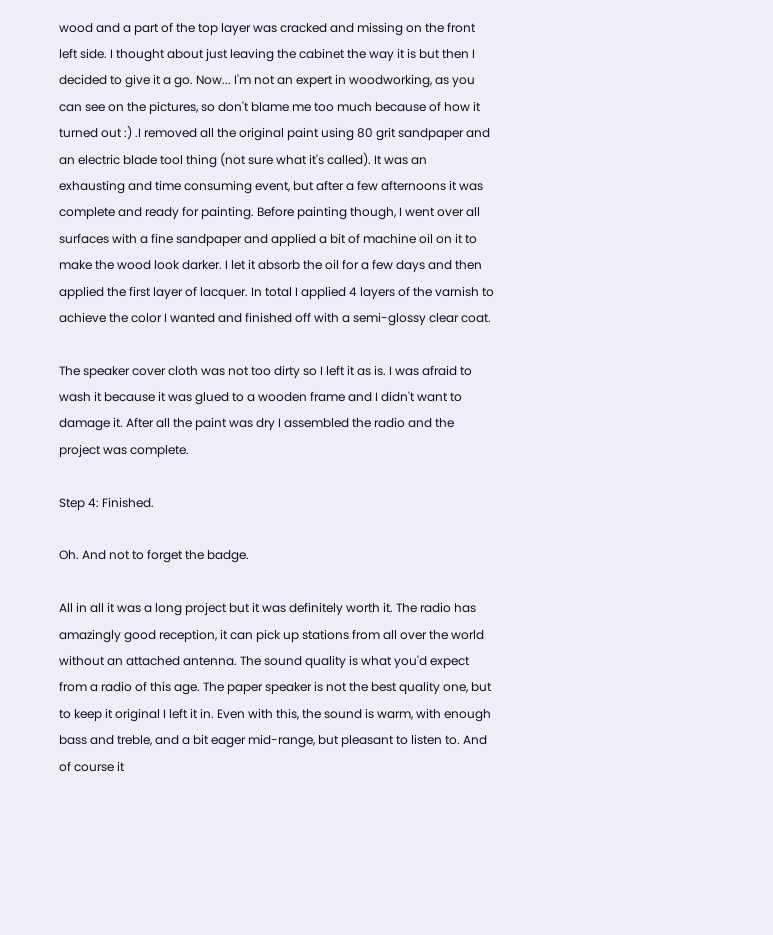wood and a part of the top layer was cracked and missing on the front left side. I thought about just leaving the cabinet the way it is but then I decided to give it a go. Now... I'm not an expert in woodworking, as you can see on the pictures, so don't blame me too much because of how it turned out :) .I removed all the original paint using 80 grit sandpaper and an electric blade tool thing (not sure what it's called). It was an exhausting and time consuming event, but after a few afternoons it was complete and ready for painting. Before painting though, I went over all surfaces with a fine sandpaper and applied a bit of machine oil on it to make the wood look darker. I let it absorb the oil for a few days and then applied the first layer of lacquer. In total I applied 4 layers of the varnish to achieve the color I wanted and finished off with a semi-glossy clear coat.

The speaker cover cloth was not too dirty so I left it as is. I was afraid to wash it because it was glued to a wooden frame and I didn't want to damage it. After all the paint was dry I assembled the radio and the project was complete.

Step 4: Finished.

Oh. And not to forget the badge.

All in all it was a long project but it was definitely worth it. The radio has amazingly good reception, it can pick up stations from all over the world without an attached antenna. The sound quality is what you'd expect from a radio of this age. The paper speaker is not the best quality one, but to keep it original I left it in. Even with this, the sound is warm, with enough bass and treble, and a bit eager mid-range, but pleasant to listen to. And of course it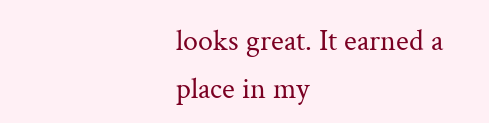looks great. It earned a place in my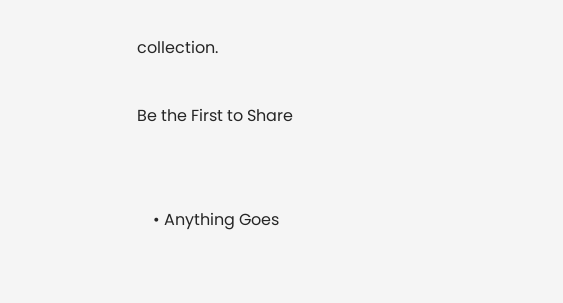collection.

Be the First to Share


    • Anything Goes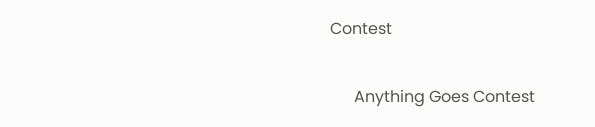Contest

      Anything Goes Contest